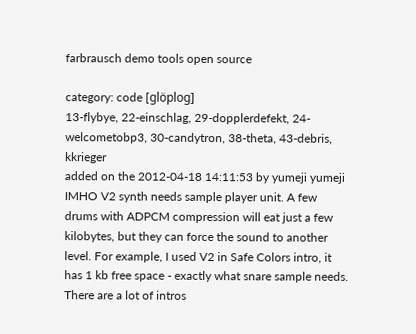farbrausch demo tools open source

category: code [glöplog]
13-flybye, 22-einschlag, 29-dopplerdefekt, 24-welcometobp3, 30-candytron, 38-theta, 43-debris, kkrieger
added on the 2012-04-18 14:11:53 by yumeji yumeji
IMHO V2 synth needs sample player unit. A few drums with ADPCM compression will eat just a few kilobytes, but they can force the sound to another level. For example, I used V2 in Safe Colors intro, it has 1 kb free space - exactly what snare sample needs. There are a lot of intros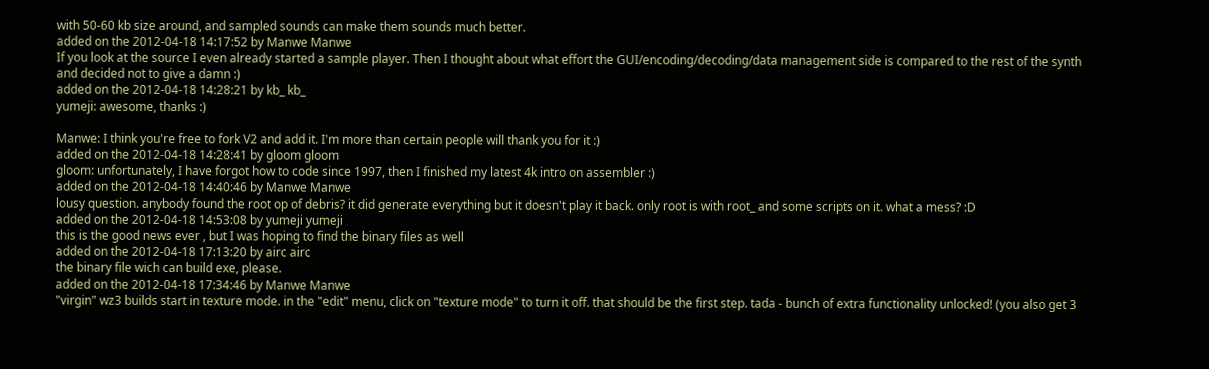with 50-60 kb size around, and sampled sounds can make them sounds much better.
added on the 2012-04-18 14:17:52 by Manwe Manwe
If you look at the source I even already started a sample player. Then I thought about what effort the GUI/encoding/decoding/data management side is compared to the rest of the synth and decided not to give a damn :)
added on the 2012-04-18 14:28:21 by kb_ kb_
yumeji: awesome, thanks :)

Manwe: I think you're free to fork V2 and add it. I'm more than certain people will thank you for it :)
added on the 2012-04-18 14:28:41 by gloom gloom
gloom: unfortunately, I have forgot how to code since 1997, then I finished my latest 4k intro on assembler :)
added on the 2012-04-18 14:40:46 by Manwe Manwe
lousy question. anybody found the root op of debris? it did generate everything but it doesn't play it back. only root is with root_ and some scripts on it. what a mess? :D
added on the 2012-04-18 14:53:08 by yumeji yumeji
this is the good news ever , but I was hoping to find the binary files as well
added on the 2012-04-18 17:13:20 by airc airc
the binary file wich can build exe, please.
added on the 2012-04-18 17:34:46 by Manwe Manwe
"virgin" wz3 builds start in texture mode. in the "edit" menu, click on "texture mode" to turn it off. that should be the first step. tada - bunch of extra functionality unlocked! (you also get 3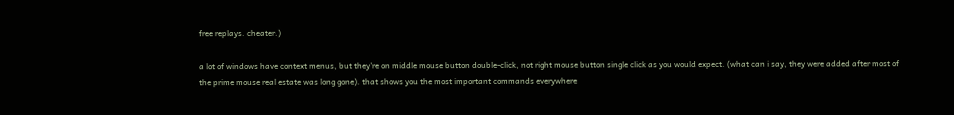free replays. cheater.)

a lot of windows have context menus, but they're on middle mouse button double-click, not right mouse button single click as you would expect. (what can i say, they were added after most of the prime mouse real estate was long gone). that shows you the most important commands everywhere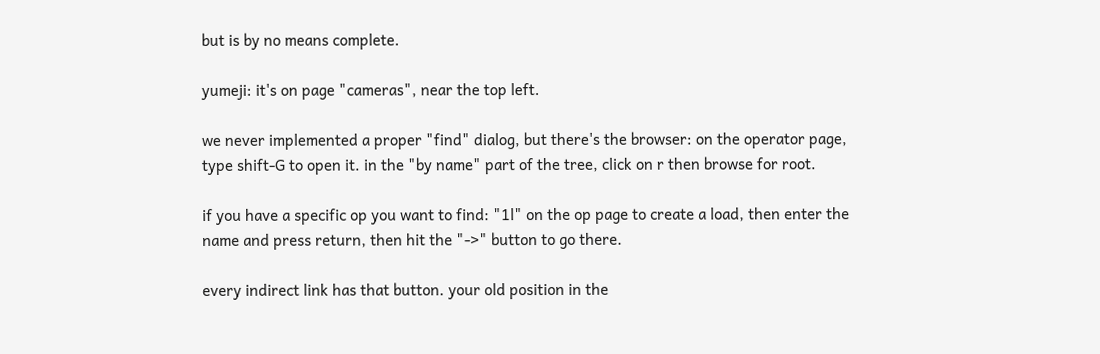but is by no means complete.

yumeji: it's on page "cameras", near the top left.

we never implemented a proper "find" dialog, but there's the browser: on the operator page, type shift-G to open it. in the "by name" part of the tree, click on r then browse for root.

if you have a specific op you want to find: "1l" on the op page to create a load, then enter the name and press return, then hit the "->" button to go there.

every indirect link has that button. your old position in the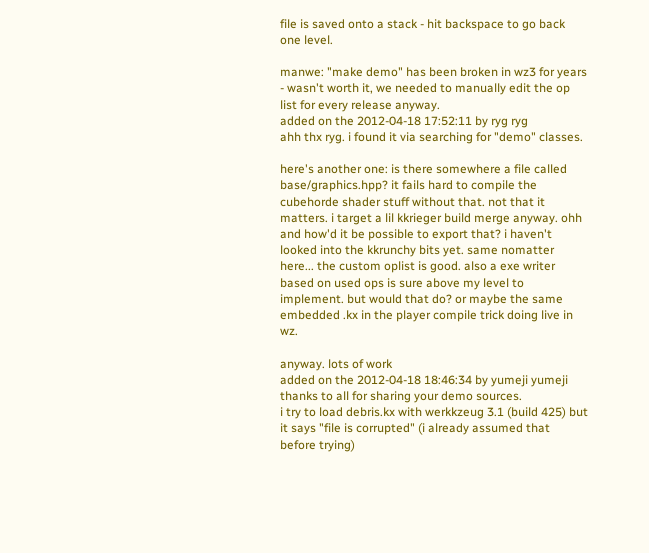file is saved onto a stack - hit backspace to go back one level.

manwe: "make demo" has been broken in wz3 for years - wasn't worth it, we needed to manually edit the op list for every release anyway.
added on the 2012-04-18 17:52:11 by ryg ryg
ahh thx ryg. i found it via searching for "demo" classes.

here's another one: is there somewhere a file called base/graphics.hpp? it fails hard to compile the cubehorde shader stuff without that. not that it matters. i target a lil kkrieger build merge anyway. ohh and how'd it be possible to export that? i haven't looked into the kkrunchy bits yet. same nomatter here... the custom oplist is good. also a exe writer based on used ops is sure above my level to implement. but would that do? or maybe the same embedded .kx in the player compile trick doing live in wz.

anyway. lots of work
added on the 2012-04-18 18:46:34 by yumeji yumeji
thanks to all for sharing your demo sources.
i try to load debris.kx with werkkzeug 3.1 (build 425) but it says "file is corrupted" (i already assumed that before trying)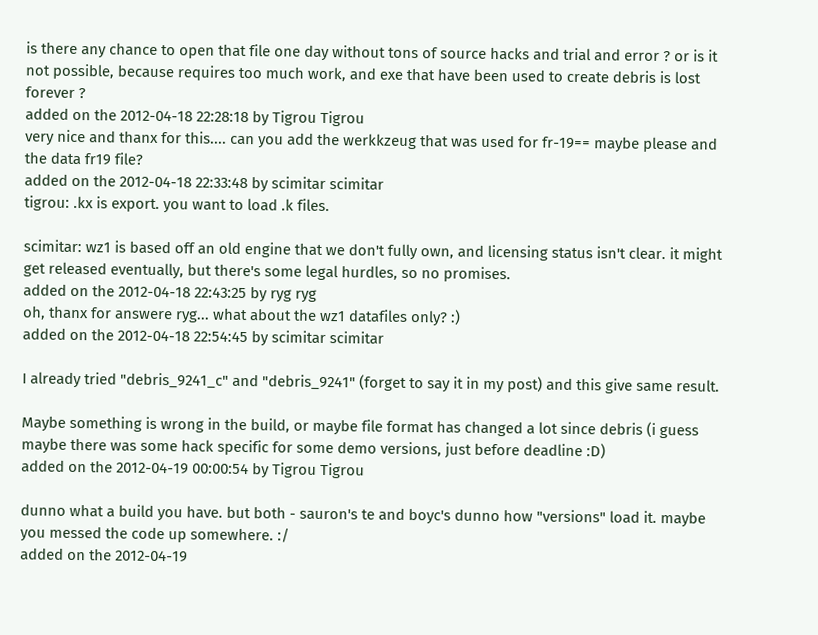is there any chance to open that file one day without tons of source hacks and trial and error ? or is it not possible, because requires too much work, and exe that have been used to create debris is lost forever ?
added on the 2012-04-18 22:28:18 by Tigrou Tigrou
very nice and thanx for this.... can you add the werkkzeug that was used for fr-19== maybe please and the data fr19 file?
added on the 2012-04-18 22:33:48 by scimitar scimitar
tigrou: .kx is export. you want to load .k files.

scimitar: wz1 is based off an old engine that we don't fully own, and licensing status isn't clear. it might get released eventually, but there's some legal hurdles, so no promises.
added on the 2012-04-18 22:43:25 by ryg ryg
oh, thanx for answere ryg... what about the wz1 datafiles only? :)
added on the 2012-04-18 22:54:45 by scimitar scimitar

I already tried "debris_9241_c" and "debris_9241" (forget to say it in my post) and this give same result.

Maybe something is wrong in the build, or maybe file format has changed a lot since debris (i guess maybe there was some hack specific for some demo versions, just before deadline :D)
added on the 2012-04-19 00:00:54 by Tigrou Tigrou

dunno what a build you have. but both - sauron's te and boyc's dunno how "versions" load it. maybe you messed the code up somewhere. :/
added on the 2012-04-19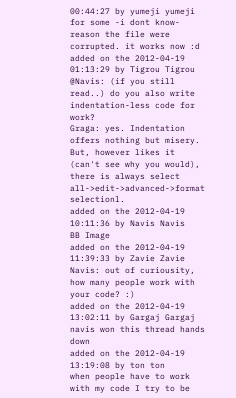00:44:27 by yumeji yumeji
for some -i dont know- reason the file were corrupted. it works now :d
added on the 2012-04-19 01:13:29 by Tigrou Tigrou
@Navis: (if you still read..) do you also write indentation-less code for work?
Graga: yes. Indentation offers nothing but misery. But, however likes it (can't see why you would), there is always select all->edit->advanced->format selectionl.
added on the 2012-04-19 10:11:36 by Navis Navis
BB Image
added on the 2012-04-19 11:39:33 by Zavie Zavie
Navis: out of curiousity, how many people work with your code? :)
added on the 2012-04-19 13:02:11 by Gargaj Gargaj
navis won this thread hands down
added on the 2012-04-19 13:19:08 by ton ton
when people have to work with my code I try to be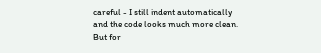careful - I still indent automatically and the code looks much more clean. But for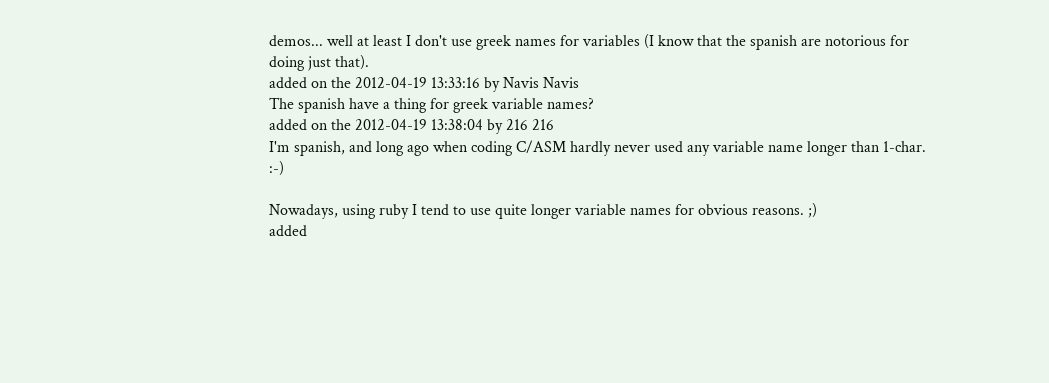demos... well at least I don't use greek names for variables (I know that the spanish are notorious for doing just that).
added on the 2012-04-19 13:33:16 by Navis Navis
The spanish have a thing for greek variable names?
added on the 2012-04-19 13:38:04 by 216 216
I'm spanish, and long ago when coding C/ASM hardly never used any variable name longer than 1-char. :-)

Nowadays, using ruby I tend to use quite longer variable names for obvious reasons. ;)
added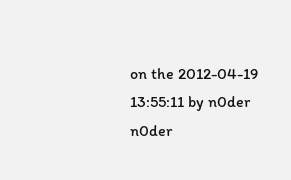on the 2012-04-19 13:55:11 by n0der n0der